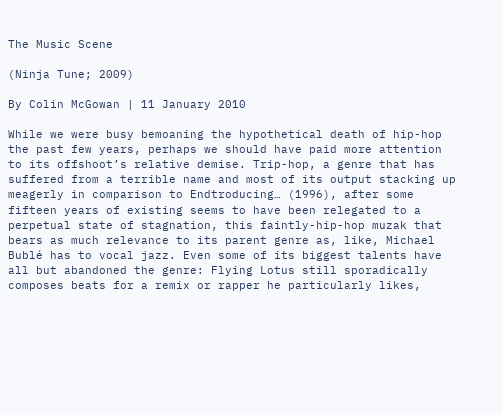The Music Scene

(Ninja Tune; 2009)

By Colin McGowan | 11 January 2010

While we were busy bemoaning the hypothetical death of hip-hop the past few years, perhaps we should have paid more attention to its offshoot’s relative demise. Trip-hop, a genre that has suffered from a terrible name and most of its output stacking up meagerly in comparison to Endtroducing… (1996), after some fifteen years of existing seems to have been relegated to a perpetual state of stagnation, this faintly-hip-hop muzak that bears as much relevance to its parent genre as, like, Michael Bublé has to vocal jazz. Even some of its biggest talents have all but abandoned the genre: Flying Lotus still sporadically composes beats for a remix or rapper he particularly likes,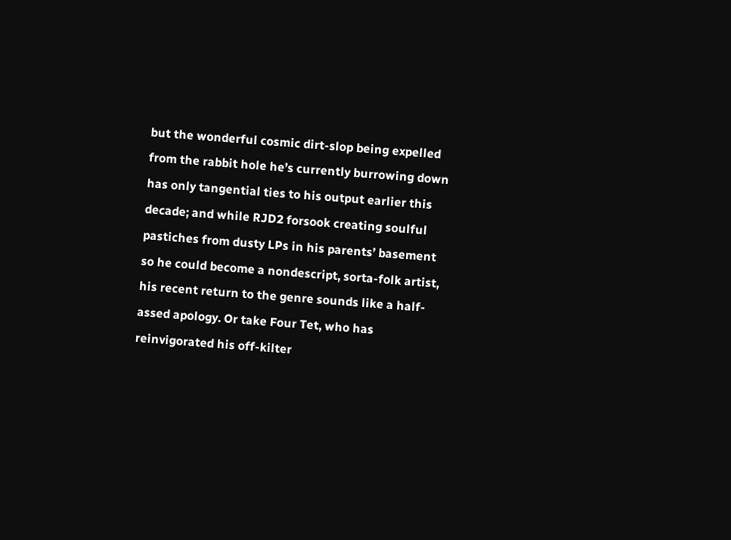but the wonderful cosmic dirt-slop being expelled from the rabbit hole he’s currently burrowing down has only tangential ties to his output earlier this decade; and while RJD2 forsook creating soulful pastiches from dusty LPs in his parents’ basement so he could become a nondescript, sorta-folk artist, his recent return to the genre sounds like a half-assed apology. Or take Four Tet, who has reinvigorated his off-kilter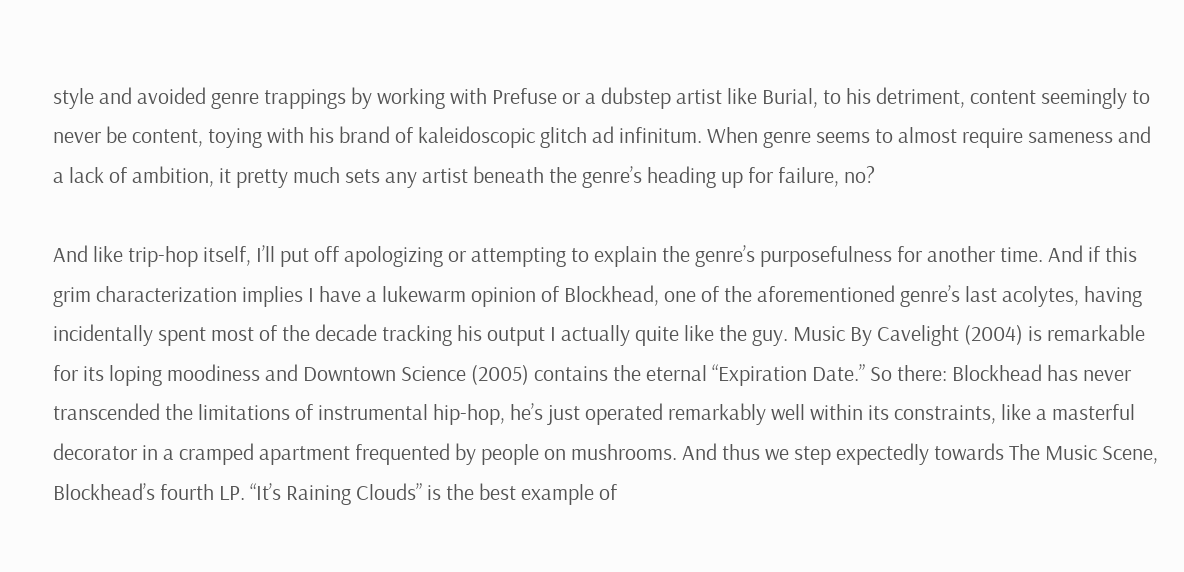style and avoided genre trappings by working with Prefuse or a dubstep artist like Burial, to his detriment, content seemingly to never be content, toying with his brand of kaleidoscopic glitch ad infinitum. When genre seems to almost require sameness and a lack of ambition, it pretty much sets any artist beneath the genre’s heading up for failure, no?

And like trip-hop itself, I’ll put off apologizing or attempting to explain the genre’s purposefulness for another time. And if this grim characterization implies I have a lukewarm opinion of Blockhead, one of the aforementioned genre’s last acolytes, having incidentally spent most of the decade tracking his output I actually quite like the guy. Music By Cavelight (2004) is remarkable for its loping moodiness and Downtown Science (2005) contains the eternal “Expiration Date.” So there: Blockhead has never transcended the limitations of instrumental hip-hop, he’s just operated remarkably well within its constraints, like a masterful decorator in a cramped apartment frequented by people on mushrooms. And thus we step expectedly towards The Music Scene, Blockhead’s fourth LP. “It’s Raining Clouds” is the best example of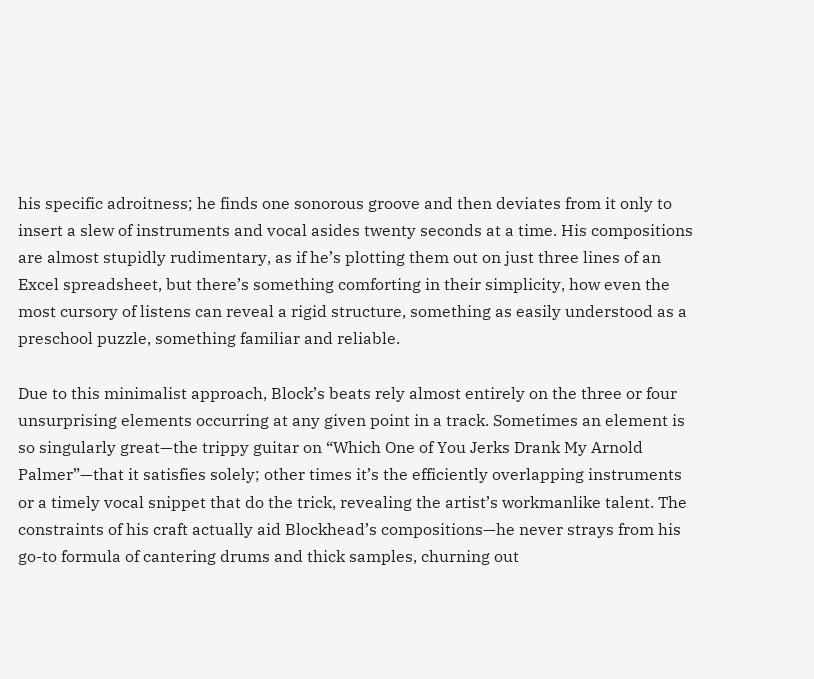his specific adroitness; he finds one sonorous groove and then deviates from it only to insert a slew of instruments and vocal asides twenty seconds at a time. His compositions are almost stupidly rudimentary, as if he’s plotting them out on just three lines of an Excel spreadsheet, but there’s something comforting in their simplicity, how even the most cursory of listens can reveal a rigid structure, something as easily understood as a preschool puzzle, something familiar and reliable.

Due to this minimalist approach, Block’s beats rely almost entirely on the three or four unsurprising elements occurring at any given point in a track. Sometimes an element is so singularly great—the trippy guitar on “Which One of You Jerks Drank My Arnold Palmer”—that it satisfies solely; other times it’s the efficiently overlapping instruments or a timely vocal snippet that do the trick, revealing the artist’s workmanlike talent. The constraints of his craft actually aid Blockhead’s compositions—he never strays from his go-to formula of cantering drums and thick samples, churning out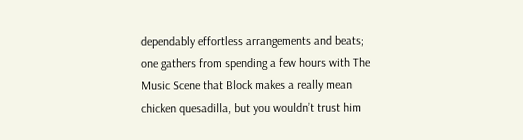dependably effortless arrangements and beats; one gathers from spending a few hours with The Music Scene that Block makes a really mean chicken quesadilla, but you wouldn’t trust him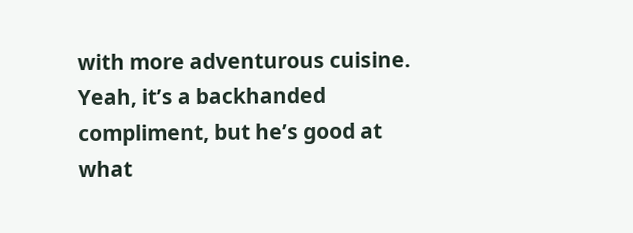with more adventurous cuisine. Yeah, it’s a backhanded compliment, but he’s good at what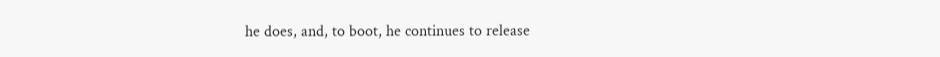he does, and, to boot, he continues to release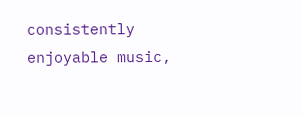consistently enjoyable music,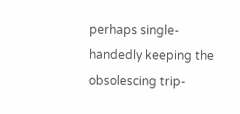perhaps single-handedly keeping the obsolescing trip-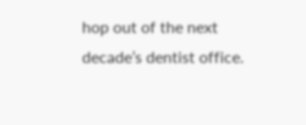hop out of the next decade’s dentist office.